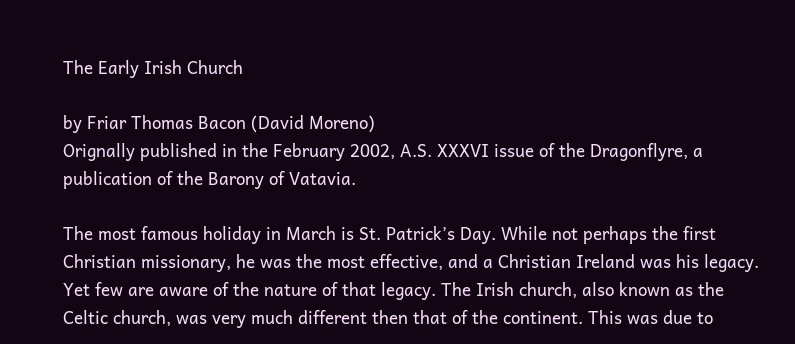The Early Irish Church

by Friar Thomas Bacon (David Moreno)
Orignally published in the February 2002, A.S. XXXVI issue of the Dragonflyre, a publication of the Barony of Vatavia.

The most famous holiday in March is St. Patrick’s Day. While not perhaps the first Christian missionary, he was the most effective, and a Christian Ireland was his legacy. Yet few are aware of the nature of that legacy. The Irish church, also known as the Celtic church, was very much different then that of the continent. This was due to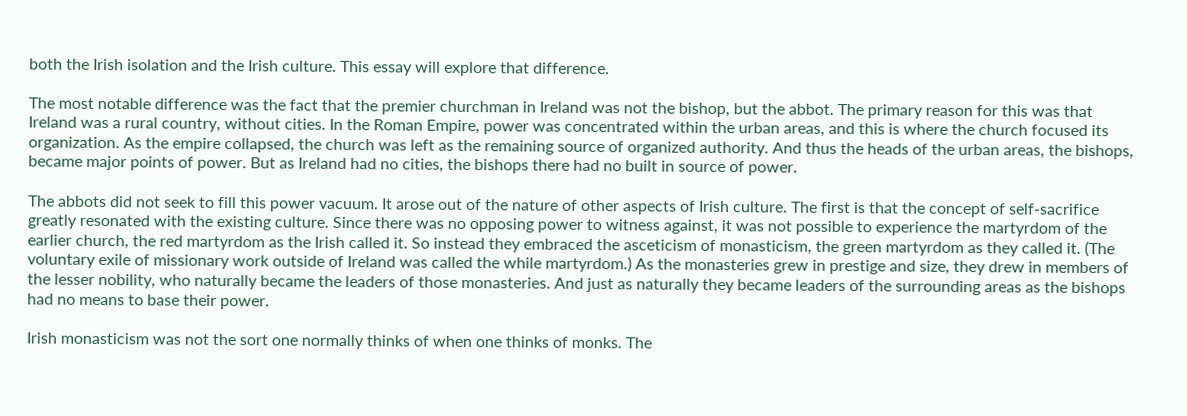both the Irish isolation and the Irish culture. This essay will explore that difference.

The most notable difference was the fact that the premier churchman in Ireland was not the bishop, but the abbot. The primary reason for this was that Ireland was a rural country, without cities. In the Roman Empire, power was concentrated within the urban areas, and this is where the church focused its organization. As the empire collapsed, the church was left as the remaining source of organized authority. And thus the heads of the urban areas, the bishops, became major points of power. But as Ireland had no cities, the bishops there had no built in source of power.

The abbots did not seek to fill this power vacuum. It arose out of the nature of other aspects of Irish culture. The first is that the concept of self-sacrifice greatly resonated with the existing culture. Since there was no opposing power to witness against, it was not possible to experience the martyrdom of the earlier church, the red martyrdom as the Irish called it. So instead they embraced the asceticism of monasticism, the green martyrdom as they called it. (The voluntary exile of missionary work outside of Ireland was called the while martyrdom.) As the monasteries grew in prestige and size, they drew in members of the lesser nobility, who naturally became the leaders of those monasteries. And just as naturally they became leaders of the surrounding areas as the bishops had no means to base their power.

Irish monasticism was not the sort one normally thinks of when one thinks of monks. The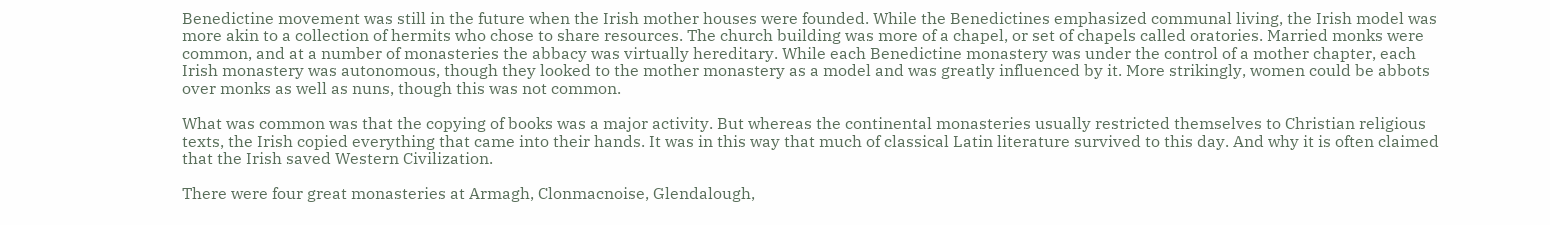Benedictine movement was still in the future when the Irish mother houses were founded. While the Benedictines emphasized communal living, the Irish model was more akin to a collection of hermits who chose to share resources. The church building was more of a chapel, or set of chapels called oratories. Married monks were common, and at a number of monasteries the abbacy was virtually hereditary. While each Benedictine monastery was under the control of a mother chapter, each Irish monastery was autonomous, though they looked to the mother monastery as a model and was greatly influenced by it. More strikingly, women could be abbots over monks as well as nuns, though this was not common.

What was common was that the copying of books was a major activity. But whereas the continental monasteries usually restricted themselves to Christian religious texts, the Irish copied everything that came into their hands. It was in this way that much of classical Latin literature survived to this day. And why it is often claimed that the Irish saved Western Civilization.

There were four great monasteries at Armagh, Clonmacnoise, Glendalough,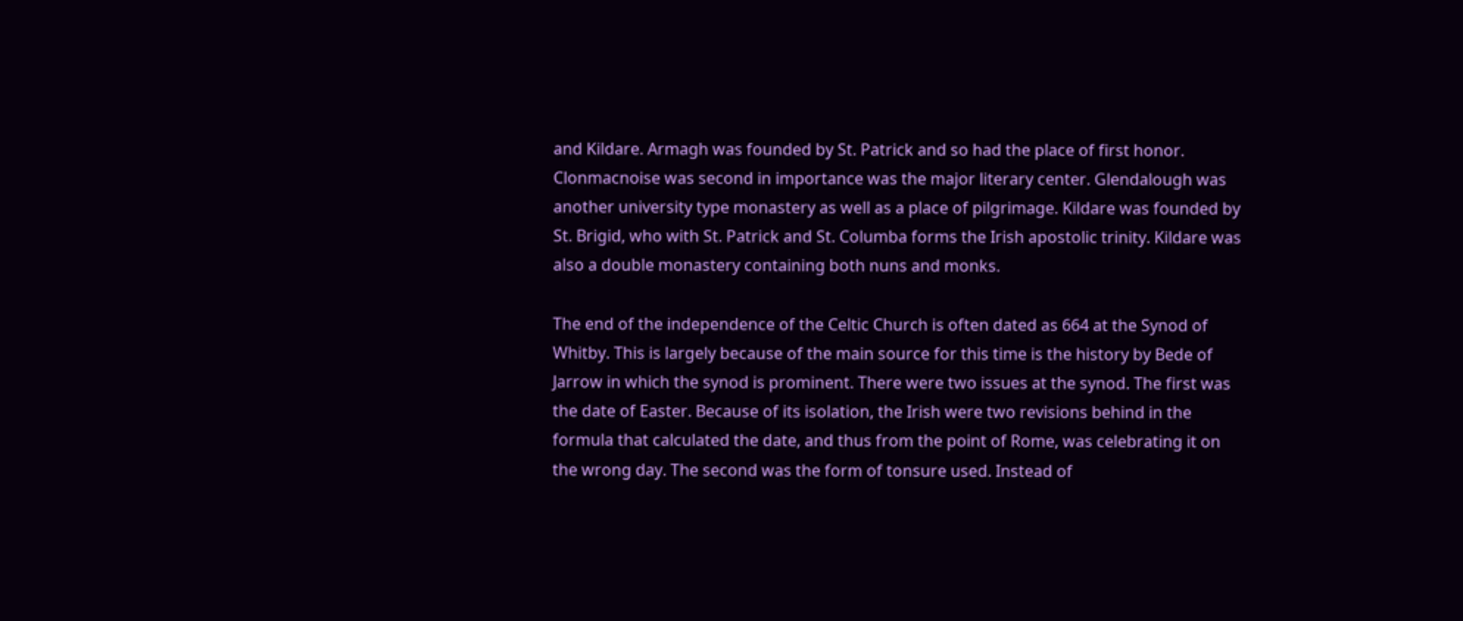and Kildare. Armagh was founded by St. Patrick and so had the place of first honor. Clonmacnoise was second in importance was the major literary center. Glendalough was another university type monastery as well as a place of pilgrimage. Kildare was founded by St. Brigid, who with St. Patrick and St. Columba forms the Irish apostolic trinity. Kildare was also a double monastery containing both nuns and monks.

The end of the independence of the Celtic Church is often dated as 664 at the Synod of Whitby. This is largely because of the main source for this time is the history by Bede of Jarrow in which the synod is prominent. There were two issues at the synod. The first was the date of Easter. Because of its isolation, the Irish were two revisions behind in the formula that calculated the date, and thus from the point of Rome, was celebrating it on the wrong day. The second was the form of tonsure used. Instead of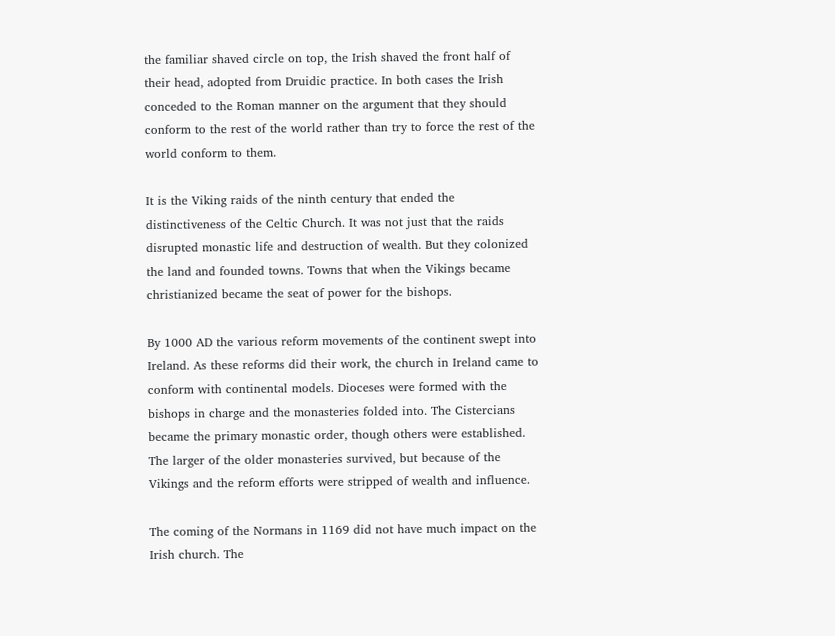the familiar shaved circle on top, the Irish shaved the front half of their head, adopted from Druidic practice. In both cases the Irish conceded to the Roman manner on the argument that they should conform to the rest of the world rather than try to force the rest of the world conform to them.

It is the Viking raids of the ninth century that ended the distinctiveness of the Celtic Church. It was not just that the raids disrupted monastic life and destruction of wealth. But they colonized the land and founded towns. Towns that when the Vikings became christianized became the seat of power for the bishops.

By 1000 AD the various reform movements of the continent swept into Ireland. As these reforms did their work, the church in Ireland came to conform with continental models. Dioceses were formed with the bishops in charge and the monasteries folded into. The Cistercians became the primary monastic order, though others were established. The larger of the older monasteries survived, but because of the Vikings and the reform efforts were stripped of wealth and influence.

The coming of the Normans in 1169 did not have much impact on the Irish church. The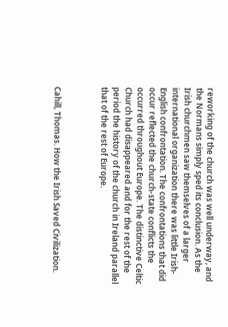reworking of the church was well underway, and the Normans simply sped its conclusion. As the Irish churchmen saw themselves of a larger international organization there was little Irish-English confrontation. The confrontations that did occur reflected the church-state conflicts the occurred throughout Europe. The distinctive Celtic Church had disappeared and for the rest of the period the history of the church in Ireland parallel that of the rest of Europe.



Cahill, Thomas. How the Irish Saved Civilization.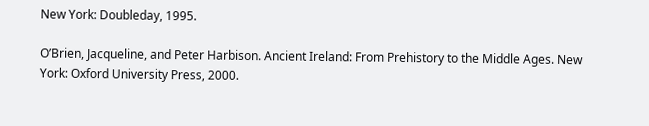New York: Doubleday, 1995.

O’Brien, Jacqueline, and Peter Harbison. Ancient Ireland: From Prehistory to the Middle Ages. New York: Oxford University Press, 2000.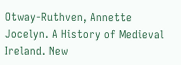Otway-Ruthven, Annette Jocelyn. A History of Medieval Ireland. New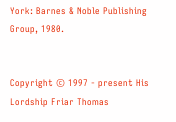York: Barnes & Noble Publishing Group, 1980.


Copyright © 1997 - present His Lordship Friar Thomas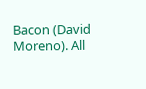Bacon (David Moreno). All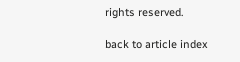rights reserved.

back to article index